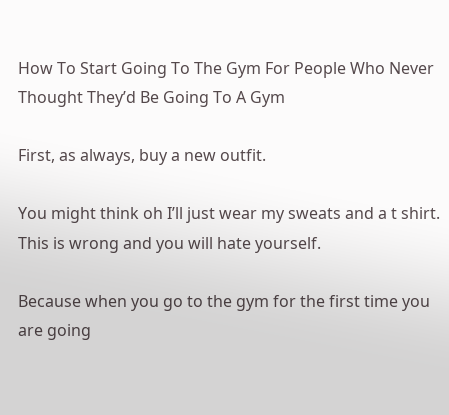How To Start Going To The Gym For People Who Never Thought They’d Be Going To A Gym

First, as always, buy a new outfit.

You might think oh I’ll just wear my sweats and a t shirt. This is wrong and you will hate yourself.

Because when you go to the gym for the first time you are going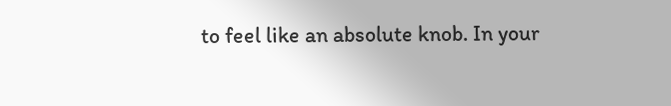to feel like an absolute knob. In your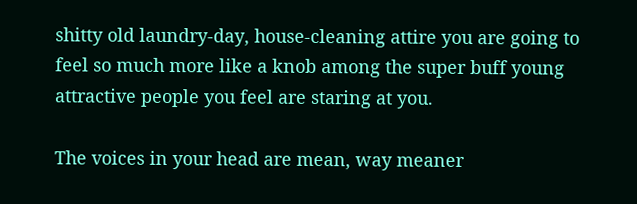shitty old laundry-day, house-cleaning attire you are going to feel so much more like a knob among the super buff young attractive people you feel are staring at you.

The voices in your head are mean, way meaner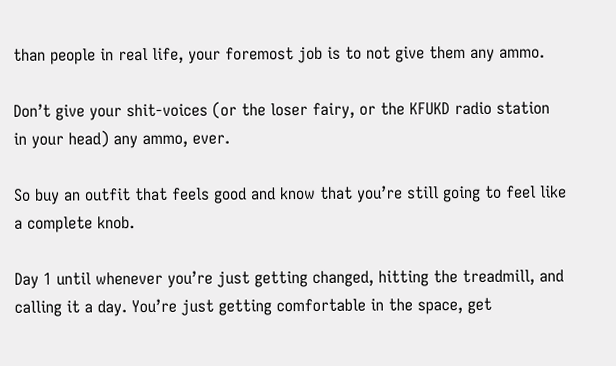than people in real life, your foremost job is to not give them any ammo.

Don’t give your shit-voices (or the loser fairy, or the KFUKD radio station in your head) any ammo, ever.

So buy an outfit that feels good and know that you’re still going to feel like a complete knob.

Day 1 until whenever you’re just getting changed, hitting the treadmill, and calling it a day. You’re just getting comfortable in the space, get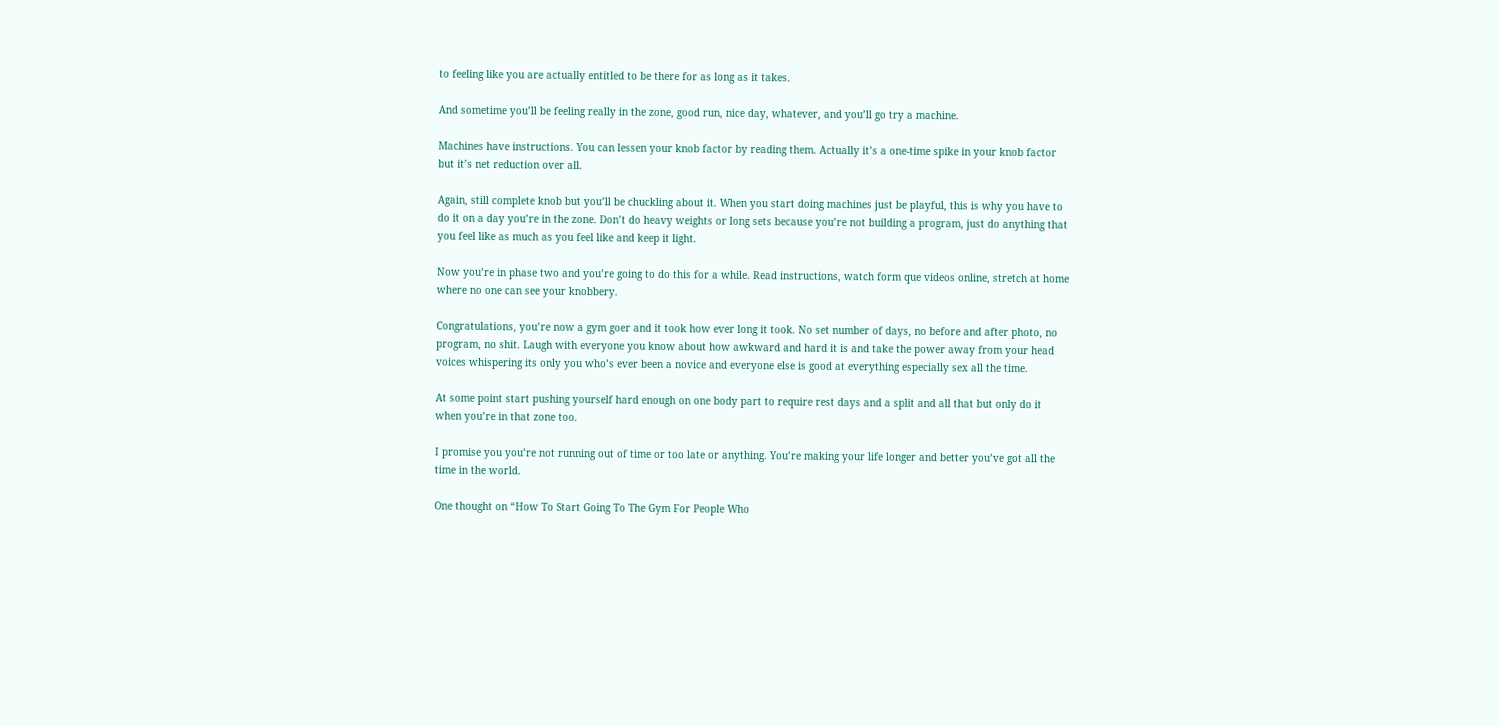to feeling like you are actually entitled to be there for as long as it takes.

And sometime you’ll be feeling really in the zone, good run, nice day, whatever, and you’ll go try a machine.

Machines have instructions. You can lessen your knob factor by reading them. Actually it’s a one-time spike in your knob factor but it’s net reduction over all.

Again, still complete knob but you’ll be chuckling about it. When you start doing machines just be playful, this is why you have to do it on a day you’re in the zone. Don’t do heavy weights or long sets because you’re not building a program, just do anything that you feel like as much as you feel like and keep it light.

Now you’re in phase two and you’re going to do this for a while. Read instructions, watch form que videos online, stretch at home where no one can see your knobbery.

Congratulations, you’re now a gym goer and it took how ever long it took. No set number of days, no before and after photo, no program, no shit. Laugh with everyone you know about how awkward and hard it is and take the power away from your head voices whispering its only you who’s ever been a novice and everyone else is good at everything especially sex all the time.

At some point start pushing yourself hard enough on one body part to require rest days and a split and all that but only do it when you’re in that zone too.

I promise you you’re not running out of time or too late or anything. You’re making your life longer and better you’ve got all the time in the world.

One thought on “How To Start Going To The Gym For People Who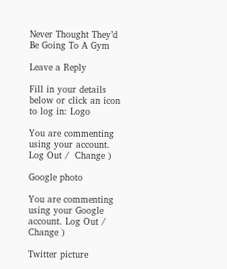Never Thought They’d Be Going To A Gym

Leave a Reply

Fill in your details below or click an icon to log in: Logo

You are commenting using your account. Log Out /  Change )

Google photo

You are commenting using your Google account. Log Out /  Change )

Twitter picture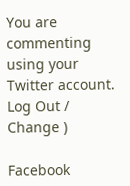You are commenting using your Twitter account. Log Out /  Change )

Facebook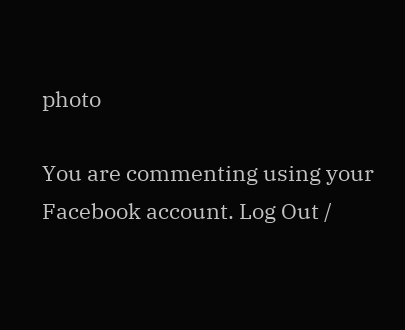photo

You are commenting using your Facebook account. Log Out /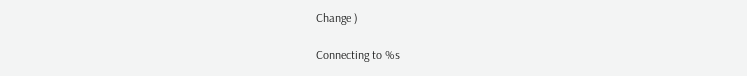Change )

Connecting to %s